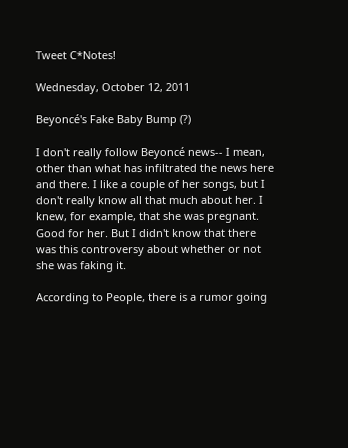Tweet C*Notes!

Wednesday, October 12, 2011

Beyoncé's Fake Baby Bump (?)

I don't really follow Beyoncé news-- I mean, other than what has infiltrated the news here and there. I like a couple of her songs, but I don't really know all that much about her. I knew, for example, that she was pregnant. Good for her. But I didn't know that there was this controversy about whether or not she was faking it.

According to People, there is a rumor going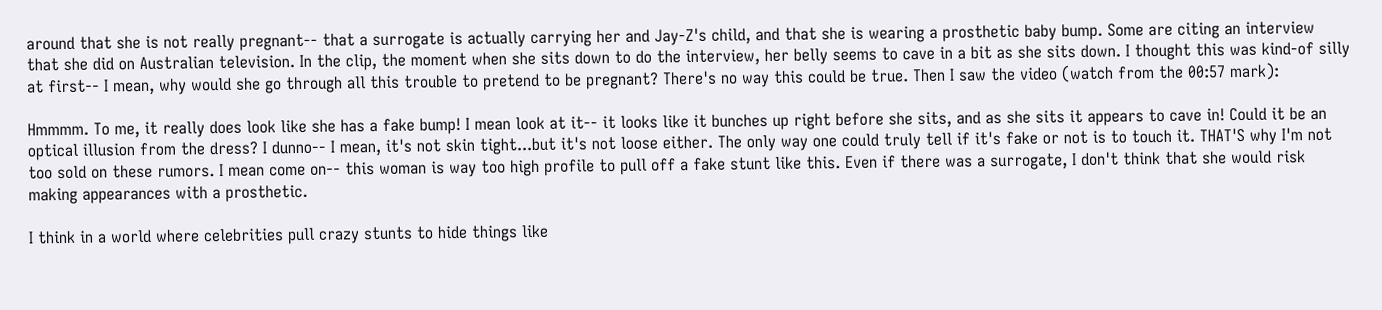around that she is not really pregnant-- that a surrogate is actually carrying her and Jay-Z's child, and that she is wearing a prosthetic baby bump. Some are citing an interview that she did on Australian television. In the clip, the moment when she sits down to do the interview, her belly seems to cave in a bit as she sits down. I thought this was kind-of silly at first-- I mean, why would she go through all this trouble to pretend to be pregnant? There's no way this could be true. Then I saw the video (watch from the 00:57 mark):

Hmmmm. To me, it really does look like she has a fake bump! I mean look at it-- it looks like it bunches up right before she sits, and as she sits it appears to cave in! Could it be an optical illusion from the dress? I dunno-- I mean, it's not skin tight...but it's not loose either. The only way one could truly tell if it's fake or not is to touch it. THAT'S why I'm not too sold on these rumors. I mean come on-- this woman is way too high profile to pull off a fake stunt like this. Even if there was a surrogate, I don't think that she would risk making appearances with a prosthetic.

I think in a world where celebrities pull crazy stunts to hide things like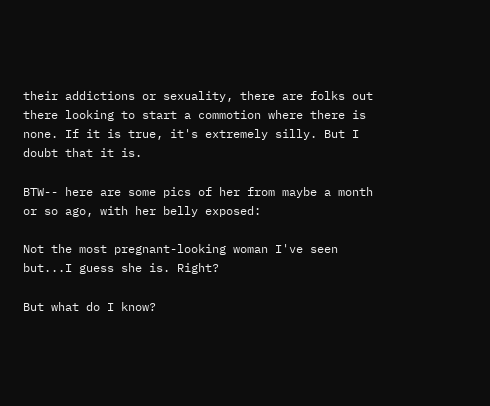their addictions or sexuality, there are folks out there looking to start a commotion where there is none. If it is true, it's extremely silly. But I doubt that it is.

BTW-- here are some pics of her from maybe a month or so ago, with her belly exposed:

Not the most pregnant-looking woman I've seen but...I guess she is. Right?

But what do I know?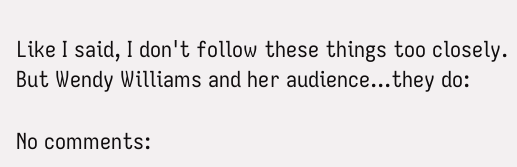Like I said, I don't follow these things too closely. But Wendy Williams and her audience...they do:

No comments: